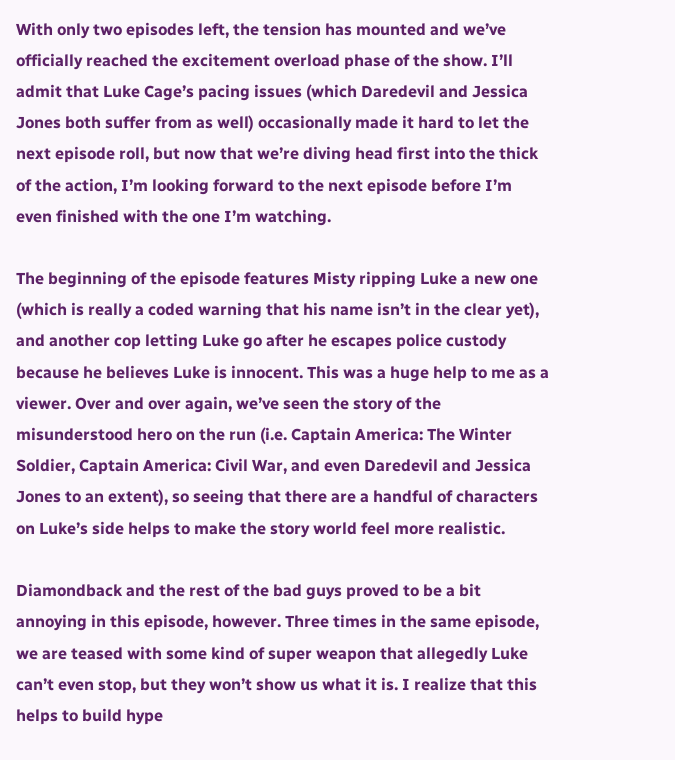With only two episodes left, the tension has mounted and we’ve officially reached the excitement overload phase of the show. I’ll admit that Luke Cage’s pacing issues (which Daredevil and Jessica Jones both suffer from as well) occasionally made it hard to let the next episode roll, but now that we’re diving head first into the thick of the action, I’m looking forward to the next episode before I’m even finished with the one I’m watching.

The beginning of the episode features Misty ripping Luke a new one (which is really a coded warning that his name isn’t in the clear yet), and another cop letting Luke go after he escapes police custody because he believes Luke is innocent. This was a huge help to me as a viewer. Over and over again, we’ve seen the story of the misunderstood hero on the run (i.e. Captain America: The Winter Soldier, Captain America: Civil War, and even Daredevil and Jessica Jones to an extent), so seeing that there are a handful of characters on Luke’s side helps to make the story world feel more realistic.

Diamondback and the rest of the bad guys proved to be a bit annoying in this episode, however. Three times in the same episode, we are teased with some kind of super weapon that allegedly Luke can’t even stop, but they won’t show us what it is. I realize that this helps to build hype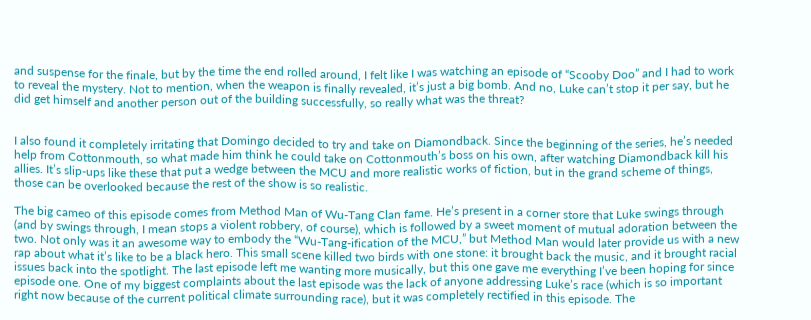and suspense for the finale, but by the time the end rolled around, I felt like I was watching an episode of “Scooby Doo” and I had to work to reveal the mystery. Not to mention, when the weapon is finally revealed, it’s just a big bomb. And no, Luke can’t stop it per say, but he did get himself and another person out of the building successfully, so really what was the threat?


I also found it completely irritating that Domingo decided to try and take on Diamondback. Since the beginning of the series, he’s needed help from Cottonmouth, so what made him think he could take on Cottonmouth’s boss on his own, after watching Diamondback kill his allies. It’s slip-ups like these that put a wedge between the MCU and more realistic works of fiction, but in the grand scheme of things, those can be overlooked because the rest of the show is so realistic.

The big cameo of this episode comes from Method Man of Wu-Tang Clan fame. He’s present in a corner store that Luke swings through (and by swings through, I mean stops a violent robbery, of course), which is followed by a sweet moment of mutual adoration between the two. Not only was it an awesome way to embody the “Wu-Tang-ification of the MCU,” but Method Man would later provide us with a new rap about what it’s like to be a black hero. This small scene killed two birds with one stone: it brought back the music, and it brought racial issues back into the spotlight. The last episode left me wanting more musically, but this one gave me everything I’ve been hoping for since episode one. One of my biggest complaints about the last episode was the lack of anyone addressing Luke’s race (which is so important right now because of the current political climate surrounding race), but it was completely rectified in this episode. The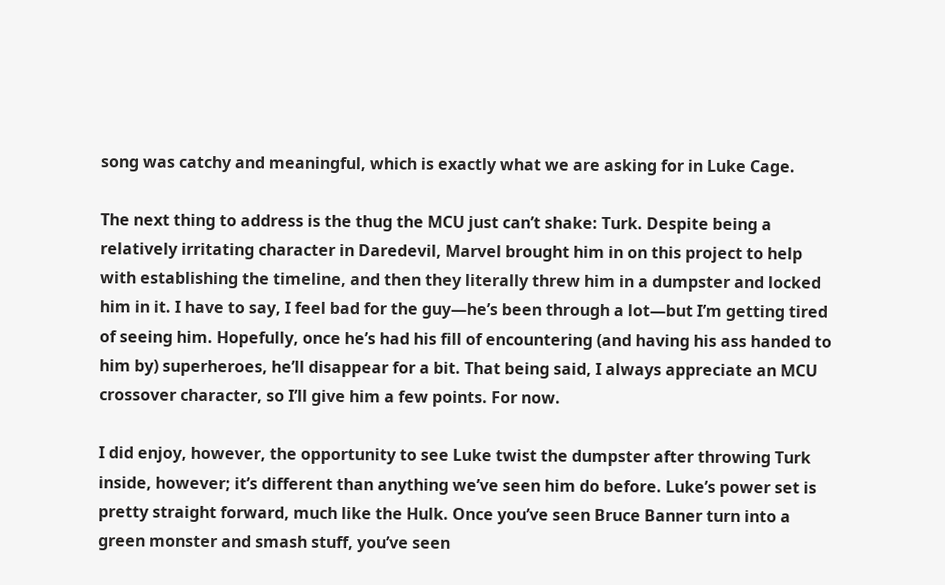song was catchy and meaningful, which is exactly what we are asking for in Luke Cage.

The next thing to address is the thug the MCU just can’t shake: Turk. Despite being a relatively irritating character in Daredevil, Marvel brought him in on this project to help with establishing the timeline, and then they literally threw him in a dumpster and locked him in it. I have to say, I feel bad for the guy—he’s been through a lot—but I’m getting tired of seeing him. Hopefully, once he’s had his fill of encountering (and having his ass handed to him by) superheroes, he’ll disappear for a bit. That being said, I always appreciate an MCU crossover character, so I’ll give him a few points. For now.

I did enjoy, however, the opportunity to see Luke twist the dumpster after throwing Turk inside, however; it’s different than anything we’ve seen him do before. Luke’s power set is pretty straight forward, much like the Hulk. Once you’ve seen Bruce Banner turn into a green monster and smash stuff, you’ve seen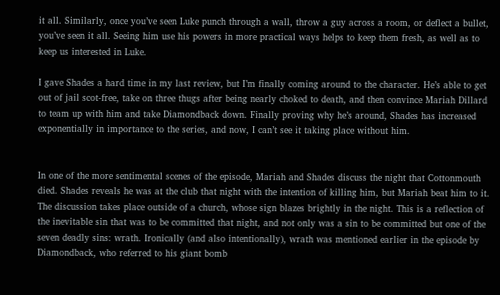it all. Similarly, once you’ve seen Luke punch through a wall, throw a guy across a room, or deflect a bullet, you’ve seen it all. Seeing him use his powers in more practical ways helps to keep them fresh, as well as to keep us interested in Luke.

I gave Shades a hard time in my last review, but I’m finally coming around to the character. He’s able to get out of jail scot-free, take on three thugs after being nearly choked to death, and then convince Mariah Dillard to team up with him and take Diamondback down. Finally proving why he’s around, Shades has increased exponentially in importance to the series, and now, I can’t see it taking place without him.


In one of the more sentimental scenes of the episode, Mariah and Shades discuss the night that Cottonmouth died. Shades reveals he was at the club that night with the intention of killing him, but Mariah beat him to it. The discussion takes place outside of a church, whose sign blazes brightly in the night. This is a reflection of the inevitable sin that was to be committed that night, and not only was a sin to be committed but one of the seven deadly sins: wrath. Ironically (and also intentionally), wrath was mentioned earlier in the episode by Diamondback, who referred to his giant bomb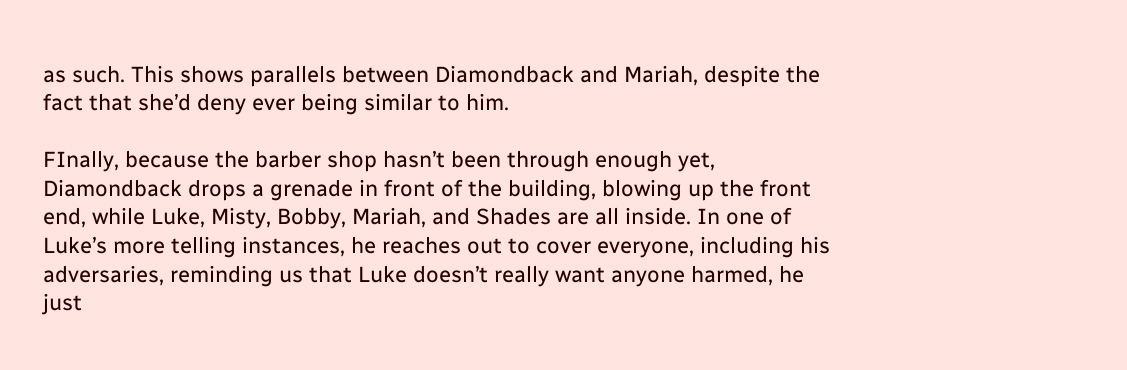as such. This shows parallels between Diamondback and Mariah, despite the fact that she’d deny ever being similar to him.

FInally, because the barber shop hasn’t been through enough yet, Diamondback drops a grenade in front of the building, blowing up the front end, while Luke, Misty, Bobby, Mariah, and Shades are all inside. In one of Luke’s more telling instances, he reaches out to cover everyone, including his adversaries, reminding us that Luke doesn’t really want anyone harmed, he just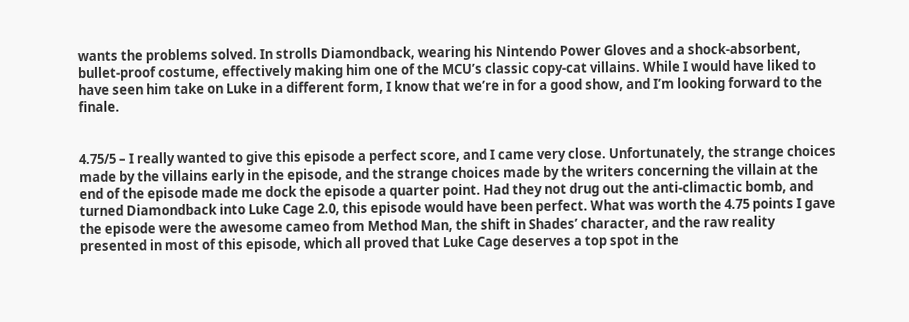wants the problems solved. In strolls Diamondback, wearing his Nintendo Power Gloves and a shock-absorbent, bullet-proof costume, effectively making him one of the MCU’s classic copy-cat villains. While I would have liked to have seen him take on Luke in a different form, I know that we’re in for a good show, and I’m looking forward to the finale.


4.75/5 – I really wanted to give this episode a perfect score, and I came very close. Unfortunately, the strange choices made by the villains early in the episode, and the strange choices made by the writers concerning the villain at the end of the episode made me dock the episode a quarter point. Had they not drug out the anti-climactic bomb, and turned Diamondback into Luke Cage 2.0, this episode would have been perfect. What was worth the 4.75 points I gave the episode were the awesome cameo from Method Man, the shift in Shades’ character, and the raw reality presented in most of this episode, which all proved that Luke Cage deserves a top spot in the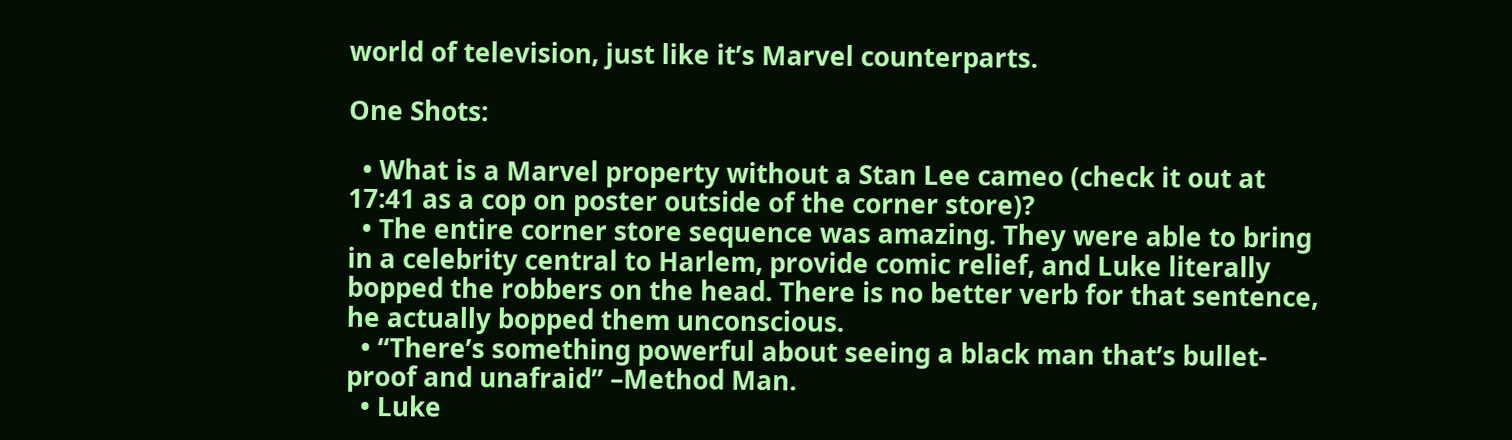world of television, just like it’s Marvel counterparts.

One Shots:

  • What is a Marvel property without a Stan Lee cameo (check it out at 17:41 as a cop on poster outside of the corner store)?
  • The entire corner store sequence was amazing. They were able to bring in a celebrity central to Harlem, provide comic relief, and Luke literally bopped the robbers on the head. There is no better verb for that sentence, he actually bopped them unconscious.
  • “There’s something powerful about seeing a black man that’s bullet-proof and unafraid” –Method Man.
  • Luke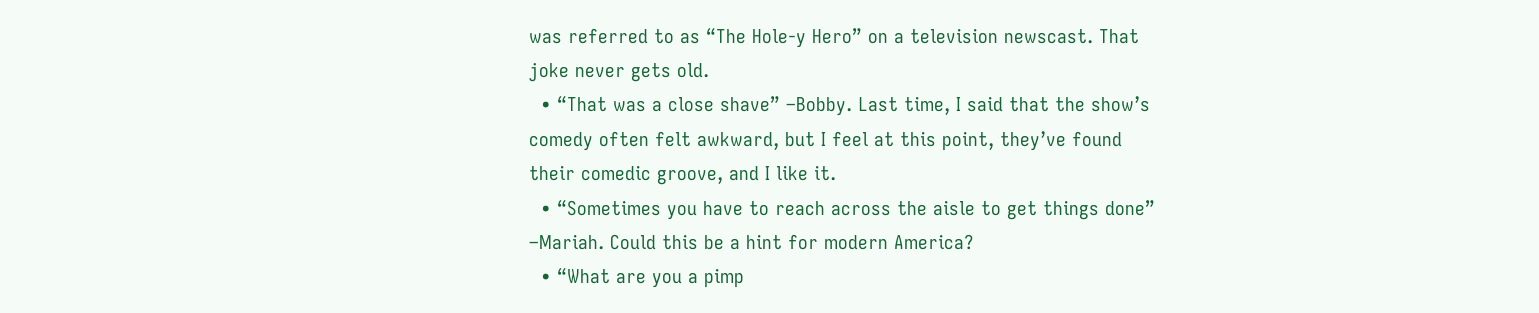was referred to as “The Hole-y Hero” on a television newscast. That joke never gets old.
  • “That was a close shave” –Bobby. Last time, I said that the show’s comedy often felt awkward, but I feel at this point, they’ve found their comedic groove, and I like it.
  • “Sometimes you have to reach across the aisle to get things done” –Mariah. Could this be a hint for modern America?
  • “What are you a pimp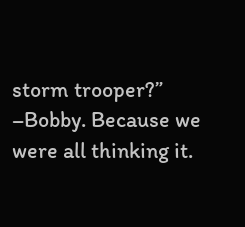storm trooper?” –Bobby. Because we were all thinking it.